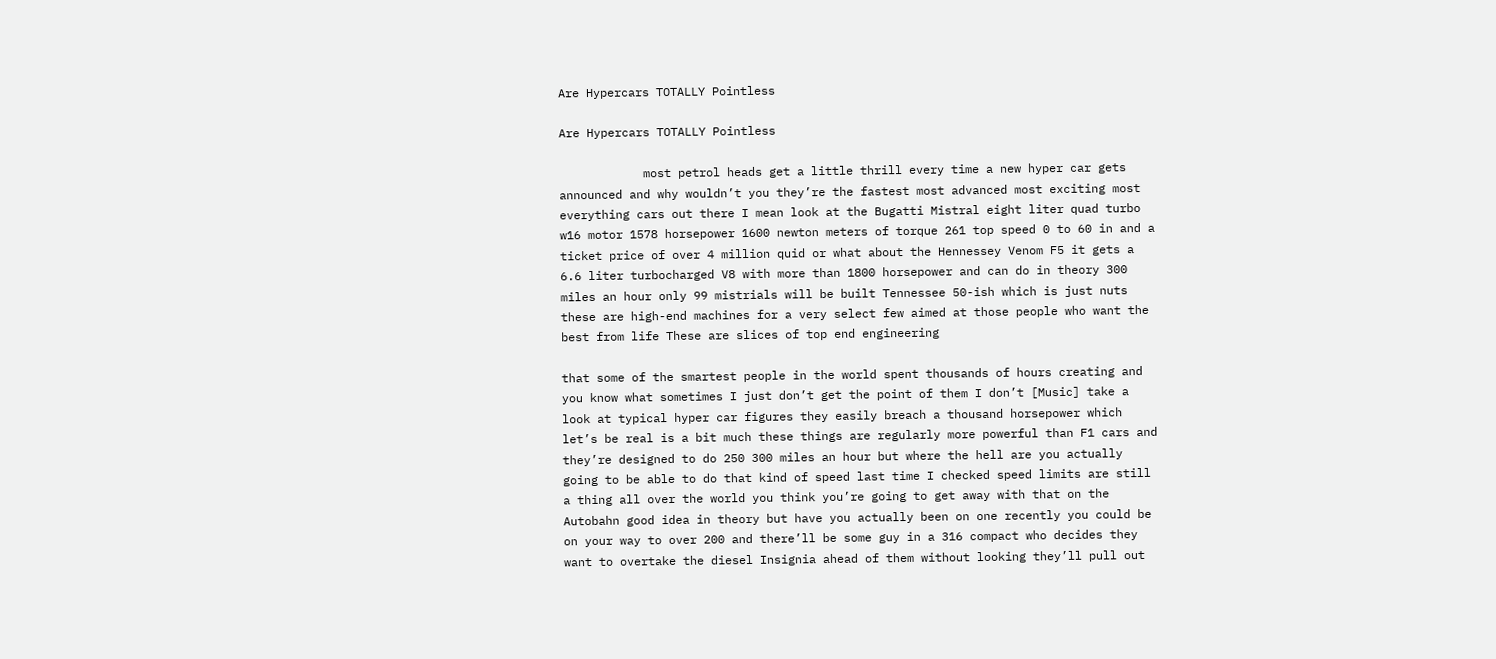Are Hypercars TOTALLY Pointless

Are Hypercars TOTALLY Pointless

            most petrol heads get a little thrill every time a new hyper car gets announced and why wouldn’t you they’re the fastest most advanced most exciting most everything cars out there I mean look at the Bugatti Mistral eight liter quad turbo w16 motor 1578 horsepower 1600 newton meters of torque 261 top speed 0 to 60 in and a ticket price of over 4 million quid or what about the Hennessey Venom F5 it gets a 6.6 liter turbocharged V8 with more than 1800 horsepower and can do in theory 300 miles an hour only 99 mistrials will be built Tennessee 50-ish which is just nuts these are high-end machines for a very select few aimed at those people who want the best from life These are slices of top end engineering

that some of the smartest people in the world spent thousands of hours creating and you know what sometimes I just don’t get the point of them I don’t [Music] take a look at typical hyper car figures they easily breach a thousand horsepower which let’s be real is a bit much these things are regularly more powerful than F1 cars and they’re designed to do 250 300 miles an hour but where the hell are you actually going to be able to do that kind of speed last time I checked speed limits are still a thing all over the world you think you’re going to get away with that on the Autobahn good idea in theory but have you actually been on one recently you could be on your way to over 200 and there’ll be some guy in a 316 compact who decides they want to overtake the diesel Insignia ahead of them without looking they’ll pull out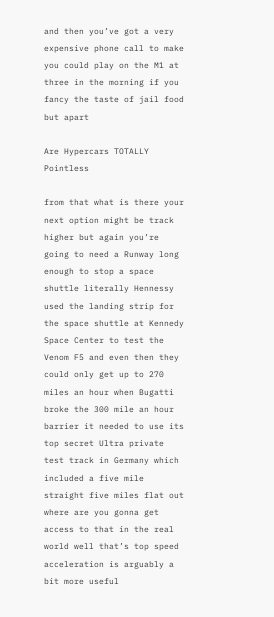and then you’ve got a very expensive phone call to make you could play on the M1 at three in the morning if you fancy the taste of jail food but apart

Are Hypercars TOTALLY Pointless

from that what is there your next option might be track higher but again you’re going to need a Runway long enough to stop a space shuttle literally Hennessy used the landing strip for the space shuttle at Kennedy Space Center to test the Venom F5 and even then they could only get up to 270 miles an hour when Bugatti broke the 300 mile an hour barrier it needed to use its top secret Ultra private test track in Germany which included a five mile straight five miles flat out where are you gonna get access to that in the real world well that’s top speed acceleration is arguably a bit more useful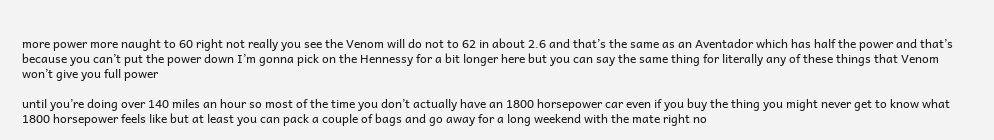more power more naught to 60 right not really you see the Venom will do not to 62 in about 2.6 and that’s the same as an Aventador which has half the power and that’s because you can’t put the power down I’m gonna pick on the Hennessy for a bit longer here but you can say the same thing for literally any of these things that Venom won’t give you full power

until you’re doing over 140 miles an hour so most of the time you don’t actually have an 1800 horsepower car even if you buy the thing you might never get to know what 1800 horsepower feels like but at least you can pack a couple of bags and go away for a long weekend with the mate right no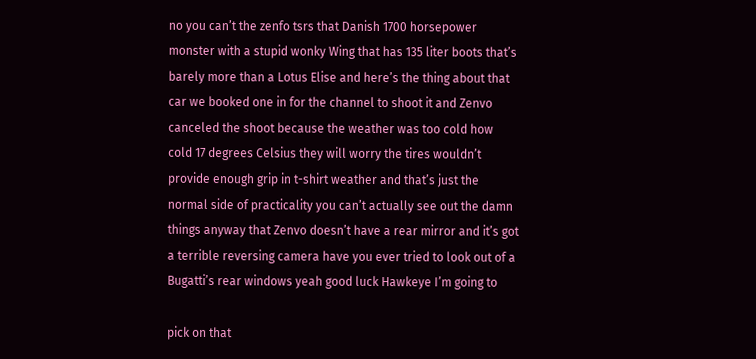no you can’t the zenfo tsrs that Danish 1700 horsepower monster with a stupid wonky Wing that has 135 liter boots that’s barely more than a Lotus Elise and here’s the thing about that car we booked one in for the channel to shoot it and Zenvo canceled the shoot because the weather was too cold how cold 17 degrees Celsius they will worry the tires wouldn’t provide enough grip in t-shirt weather and that’s just the normal side of practicality you can’t actually see out the damn things anyway that Zenvo doesn’t have a rear mirror and it’s got a terrible reversing camera have you ever tried to look out of a Bugatti’s rear windows yeah good luck Hawkeye I’m going to

pick on that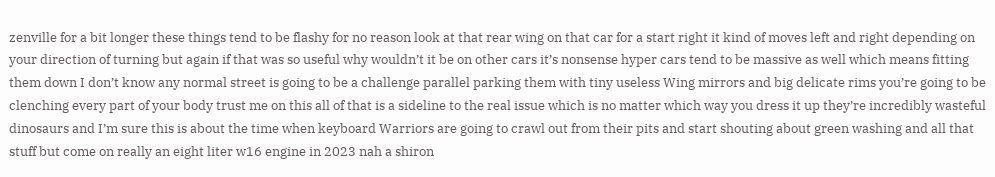zenville for a bit longer these things tend to be flashy for no reason look at that rear wing on that car for a start right it kind of moves left and right depending on your direction of turning but again if that was so useful why wouldn’t it be on other cars it’s nonsense hyper cars tend to be massive as well which means fitting them down I don’t know any normal street is going to be a challenge parallel parking them with tiny useless Wing mirrors and big delicate rims you’re going to be clenching every part of your body trust me on this all of that is a sideline to the real issue which is no matter which way you dress it up they’re incredibly wasteful dinosaurs and I’m sure this is about the time when keyboard Warriors are going to crawl out from their pits and start shouting about green washing and all that stuff but come on really an eight liter w16 engine in 2023 nah a shiron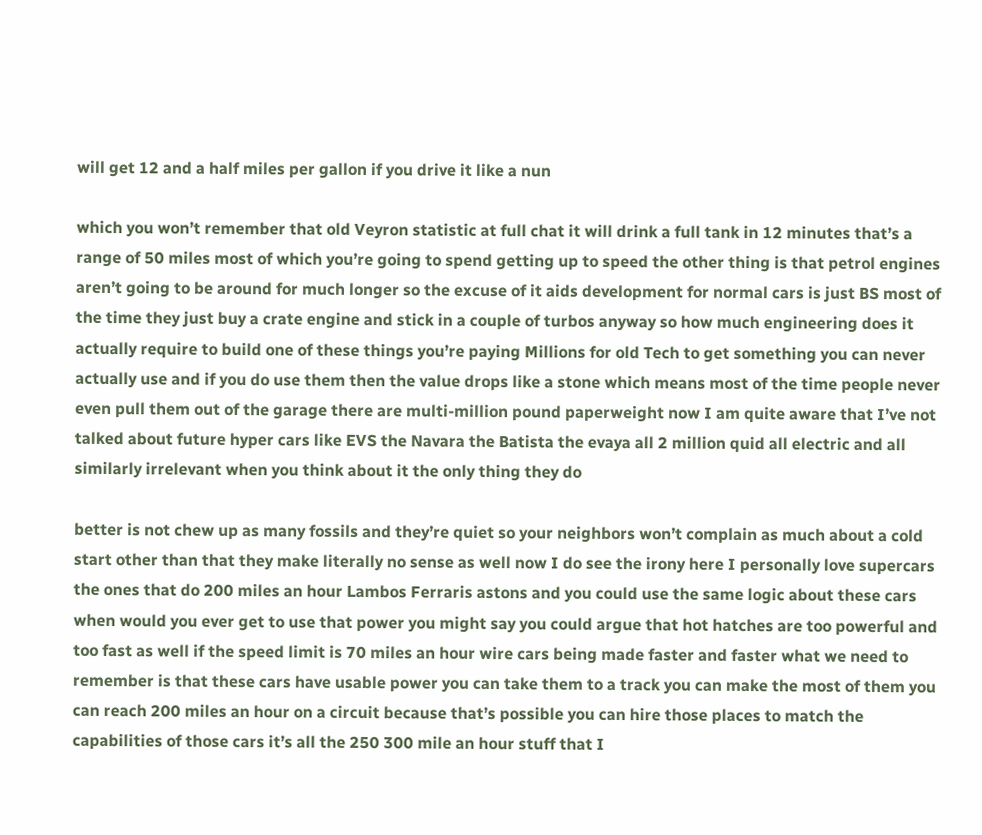will get 12 and a half miles per gallon if you drive it like a nun

which you won’t remember that old Veyron statistic at full chat it will drink a full tank in 12 minutes that’s a range of 50 miles most of which you’re going to spend getting up to speed the other thing is that petrol engines aren’t going to be around for much longer so the excuse of it aids development for normal cars is just BS most of the time they just buy a crate engine and stick in a couple of turbos anyway so how much engineering does it actually require to build one of these things you’re paying Millions for old Tech to get something you can never actually use and if you do use them then the value drops like a stone which means most of the time people never even pull them out of the garage there are multi-million pound paperweight now I am quite aware that I’ve not talked about future hyper cars like EVS the Navara the Batista the evaya all 2 million quid all electric and all similarly irrelevant when you think about it the only thing they do

better is not chew up as many fossils and they’re quiet so your neighbors won’t complain as much about a cold start other than that they make literally no sense as well now I do see the irony here I personally love supercars the ones that do 200 miles an hour Lambos Ferraris astons and you could use the same logic about these cars when would you ever get to use that power you might say you could argue that hot hatches are too powerful and too fast as well if the speed limit is 70 miles an hour wire cars being made faster and faster what we need to remember is that these cars have usable power you can take them to a track you can make the most of them you can reach 200 miles an hour on a circuit because that’s possible you can hire those places to match the capabilities of those cars it’s all the 250 300 mile an hour stuff that I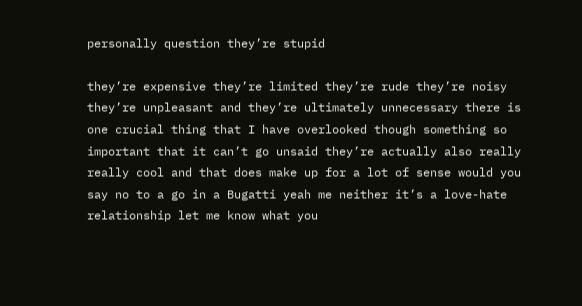personally question they’re stupid

they’re expensive they’re limited they’re rude they’re noisy they’re unpleasant and they’re ultimately unnecessary there is one crucial thing that I have overlooked though something so important that it can’t go unsaid they’re actually also really really cool and that does make up for a lot of sense would you say no to a go in a Bugatti yeah me neither it’s a love-hate relationship let me know what you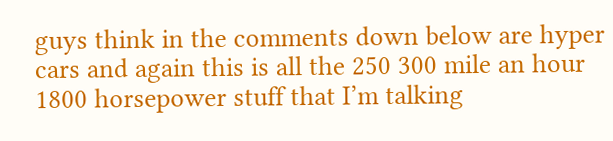guys think in the comments down below are hyper cars and again this is all the 250 300 mile an hour 1800 horsepower stuff that I’m talking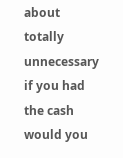about totally unnecessary if you had the cash would you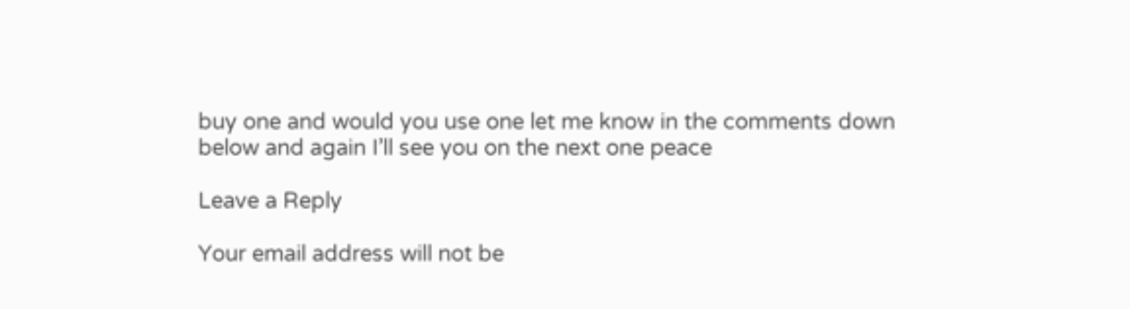buy one and would you use one let me know in the comments down below and again I’ll see you on the next one peace

Leave a Reply

Your email address will not be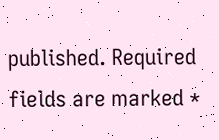published. Required fields are marked *